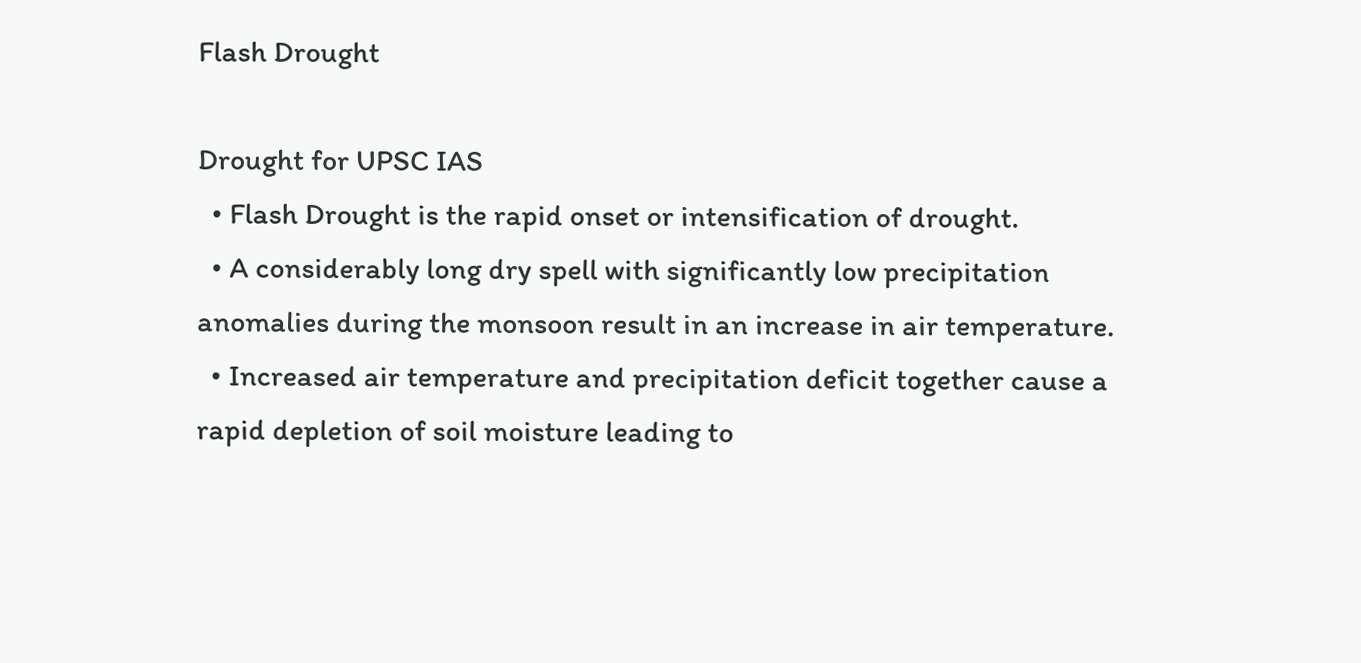Flash Drought

Drought for UPSC IAS
  • Flash Drought is the rapid onset or intensification of drought.
  • A considerably long dry spell with significantly low precipitation anomalies during the monsoon result in an increase in air temperature.
  • Increased air temperature and precipitation deficit together cause a rapid depletion of soil moisture leading to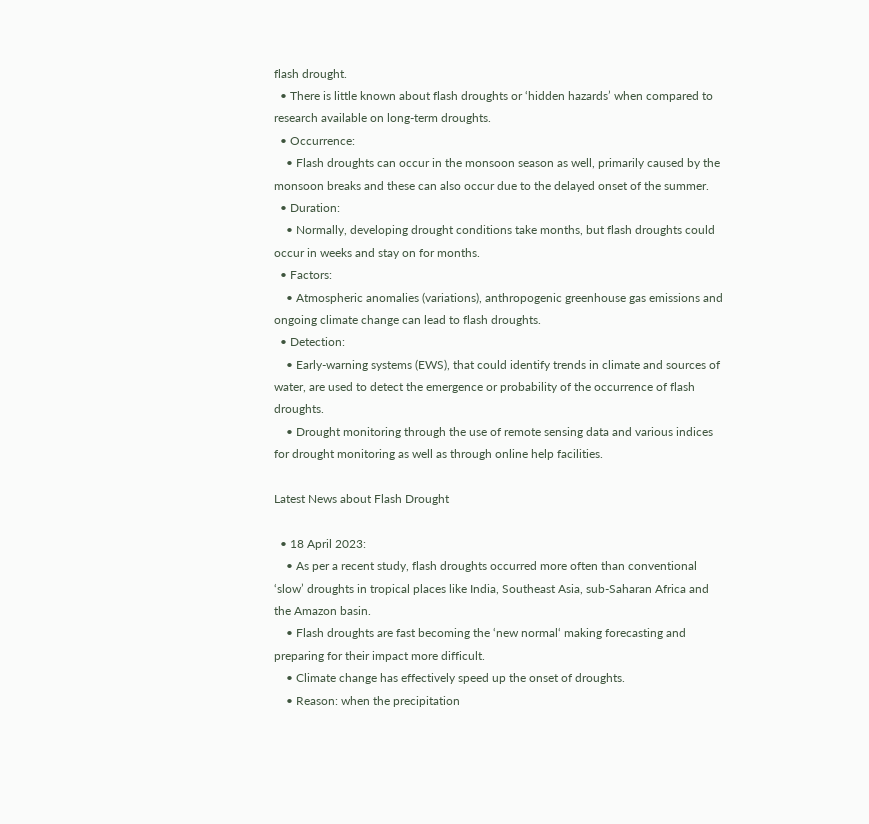flash drought.
  • There is little known about flash droughts or ‘hidden hazards’ when compared to research available on long-term droughts.
  • Occurrence:
    • Flash droughts can occur in the monsoon season as well, primarily caused by the monsoon breaks and these can also occur due to the delayed onset of the summer.
  • Duration:
    • Normally, developing drought conditions take months, but flash droughts could occur in weeks and stay on for months.
  • Factors:
    • Atmospheric anomalies (variations), anthropogenic greenhouse gas emissions and ongoing climate change can lead to flash droughts.
  • Detection:
    • Early-warning systems (EWS), that could identify trends in climate and sources of water, are used to detect the emergence or probability of the occurrence of flash droughts.
    • Drought monitoring through the use of remote sensing data and various indices for drought monitoring as well as through online help facilities.

Latest News about Flash Drought

  • 18 April 2023:
    • As per a recent study, flash droughts occurred more often than conventional ‘slow’ droughts in tropical places like India, Southeast Asia, sub-Saharan Africa and the Amazon basin.
    • Flash droughts are fast becoming the ‘new normal‘ making forecasting and preparing for their impact more difficult.
    • Climate change has effectively speed up the onset of droughts.
    • Reason: when the precipitation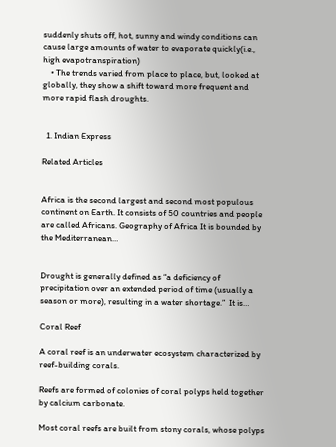suddenly shuts off, hot, sunny and windy conditions can cause large amounts of water to evaporate quickly(i.e., high evapotranspiration)
    • The trends varied from place to place, but, looked at globally, they show a shift toward more frequent and more rapid flash droughts.


  1. Indian Express

Related Articles


Africa is the second largest and second most populous continent on Earth. It consists of 50 countries and people are called Africans. Geography of Africa It is bounded by the Mediterranean…


Drought is generally defined as “a deficiency of precipitation over an extended period of time (usually a season or more), resulting in a water shortage.”  It is…

Coral Reef

A coral reef is an underwater ecosystem characterized by reef-building corals.

Reefs are formed of colonies of coral polyps held together by calcium carbonate.

Most coral reefs are built from stony corals, whose polyps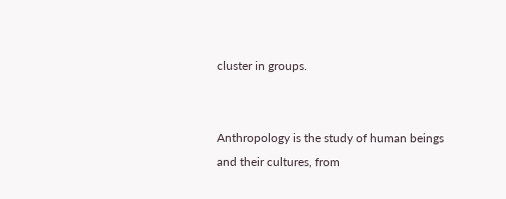cluster in groups.


Anthropology is the study of human beings and their cultures, from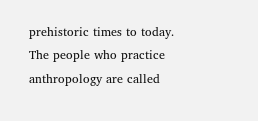prehistoric times to today. The people who practice anthropology are called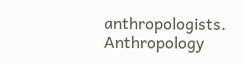anthropologists. Anthropology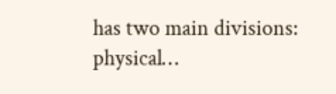has two main divisions: physical…